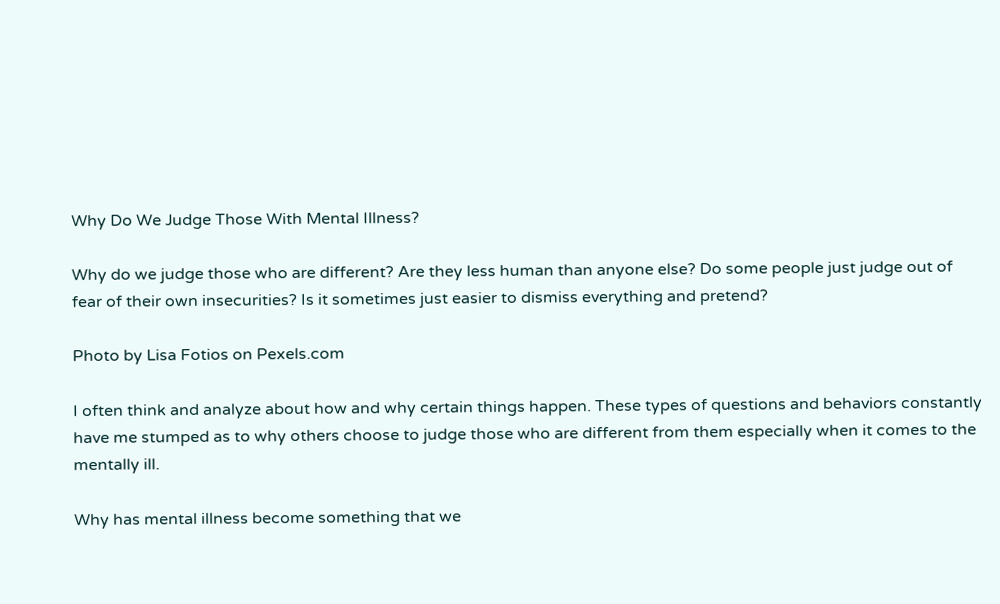Why Do We Judge Those With Mental Illness?

Why do we judge those who are different? Are they less human than anyone else? Do some people just judge out of fear of their own insecurities? Is it sometimes just easier to dismiss everything and pretend?

Photo by Lisa Fotios on Pexels.com

I often think and analyze about how and why certain things happen. These types of questions and behaviors constantly have me stumped as to why others choose to judge those who are different from them especially when it comes to the mentally ill.

Why has mental illness become something that we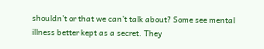shouldn’t or that we can’t talk about? Some see mental illness better kept as a secret. They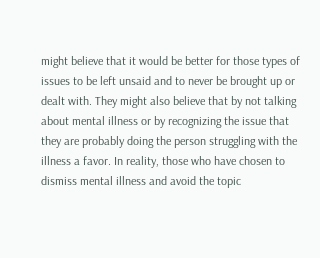might believe that it would be better for those types of issues to be left unsaid and to never be brought up or dealt with. They might also believe that by not talking about mental illness or by recognizing the issue that they are probably doing the person struggling with the illness a favor. In reality, those who have chosen to dismiss mental illness and avoid the topic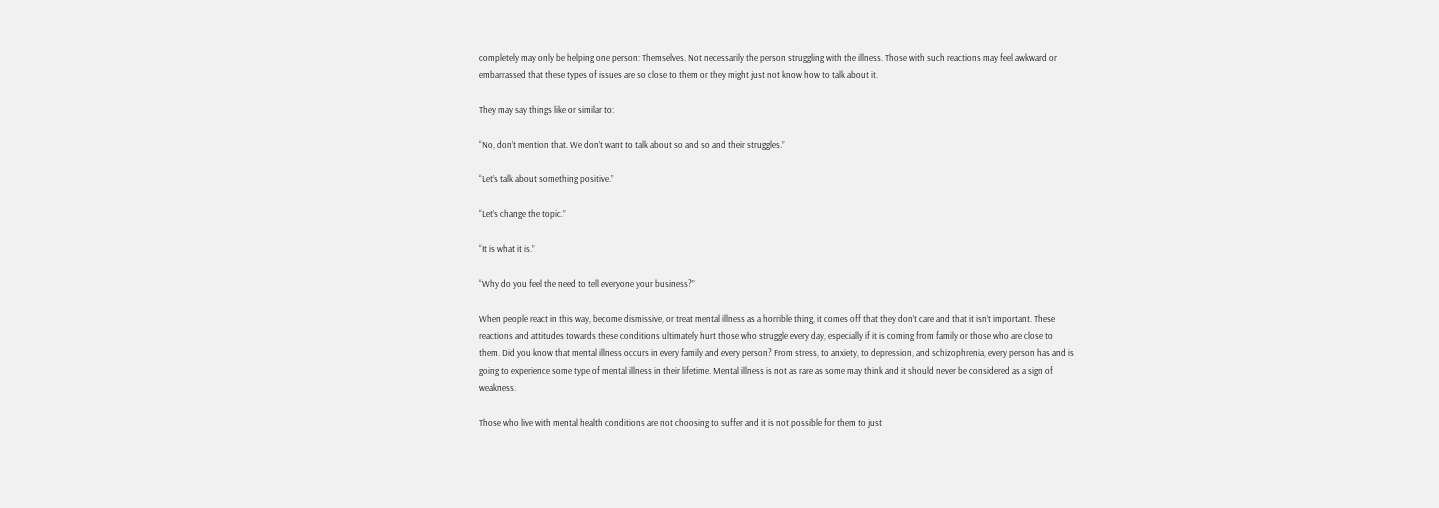completely may only be helping one person: Themselves. Not necessarily the person struggling with the illness. Those with such reactions may feel awkward or embarrassed that these types of issues are so close to them or they might just not know how to talk about it.

They may say things like or similar to:

“No, don’t mention that. We don’t want to talk about so and so and their struggles.”

“Let’s talk about something positive.”

“Let’s change the topic.”

“It is what it is.”

“Why do you feel the need to tell everyone your business?”

When people react in this way, become dismissive, or treat mental illness as a horrible thing, it comes off that they don’t care and that it isn’t important. These reactions and attitudes towards these conditions ultimately hurt those who struggle every day, especially if it is coming from family or those who are close to them. Did you know that mental illness occurs in every family and every person? From stress, to anxiety, to depression, and schizophrenia, every person has and is going to experience some type of mental illness in their lifetime. Mental illness is not as rare as some may think and it should never be considered as a sign of weakness.

Those who live with mental health conditions are not choosing to suffer and it is not possible for them to just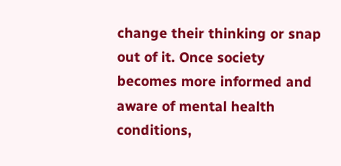change their thinking or snap out of it. Once society becomes more informed and aware of mental health conditions,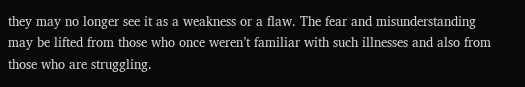they may no longer see it as a weakness or a flaw. The fear and misunderstanding may be lifted from those who once weren’t familiar with such illnesses and also from those who are struggling.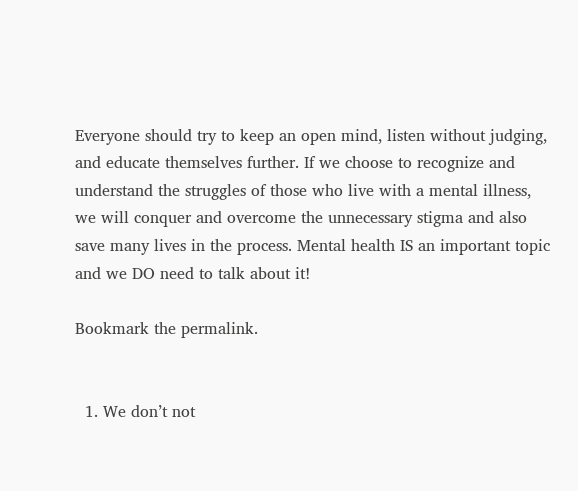Everyone should try to keep an open mind, listen without judging, and educate themselves further. If we choose to recognize and understand the struggles of those who live with a mental illness, we will conquer and overcome the unnecessary stigma and also save many lives in the process. Mental health IS an important topic and we DO need to talk about it!

Bookmark the permalink.


  1. We don’t not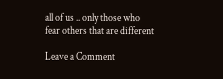all of us .. only those who fear others that are different

Leave a Comment